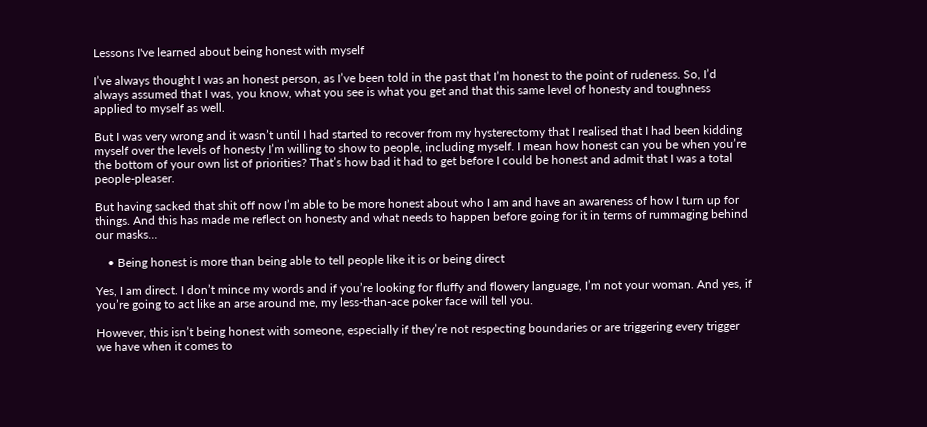Lessons I've learned about being honest with myself

I’ve always thought I was an honest person, as I’ve been told in the past that I’m honest to the point of rudeness. So, I’d always assumed that I was, you know, what you see is what you get and that this same level of honesty and toughness applied to myself as well.

But I was very wrong and it wasn’t until I had started to recover from my hysterectomy that I realised that I had been kidding myself over the levels of honesty I’m willing to show to people, including myself. I mean how honest can you be when you’re the bottom of your own list of priorities? That’s how bad it had to get before I could be honest and admit that I was a total people-pleaser.

But having sacked that shit off now I’m able to be more honest about who I am and have an awareness of how I turn up for things. And this has made me reflect on honesty and what needs to happen before going for it in terms of rummaging behind our masks…

    • Being honest is more than being able to tell people like it is or being direct

Yes, I am direct. I don’t mince my words and if you’re looking for fluffy and flowery language, I’m not your woman. And yes, if you’re going to act like an arse around me, my less-than-ace poker face will tell you.

However, this isn’t being honest with someone, especially if they’re not respecting boundaries or are triggering every trigger we have when it comes to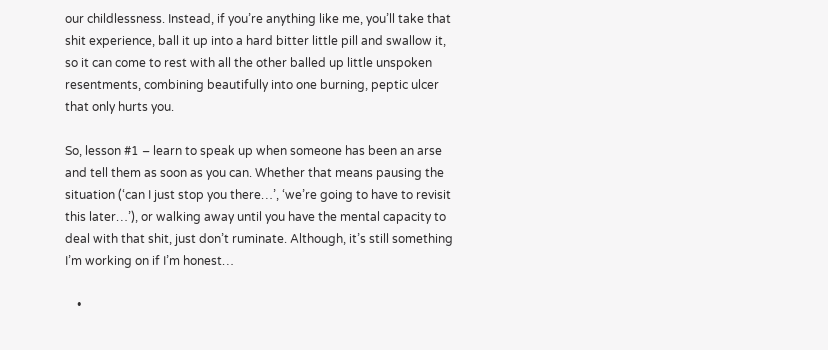our childlessness. Instead, if you’re anything like me, you’ll take that shit experience, ball it up into a hard bitter little pill and swallow it, so it can come to rest with all the other balled up little unspoken resentments, combining beautifully into one burning, peptic ulcer that only hurts you.

So, lesson #1 – learn to speak up when someone has been an arse and tell them as soon as you can. Whether that means pausing the situation (‘can I just stop you there…’, ‘we’re going to have to revisit this later…’), or walking away until you have the mental capacity to deal with that shit, just don’t ruminate. Although, it’s still something I’m working on if I’m honest…

    •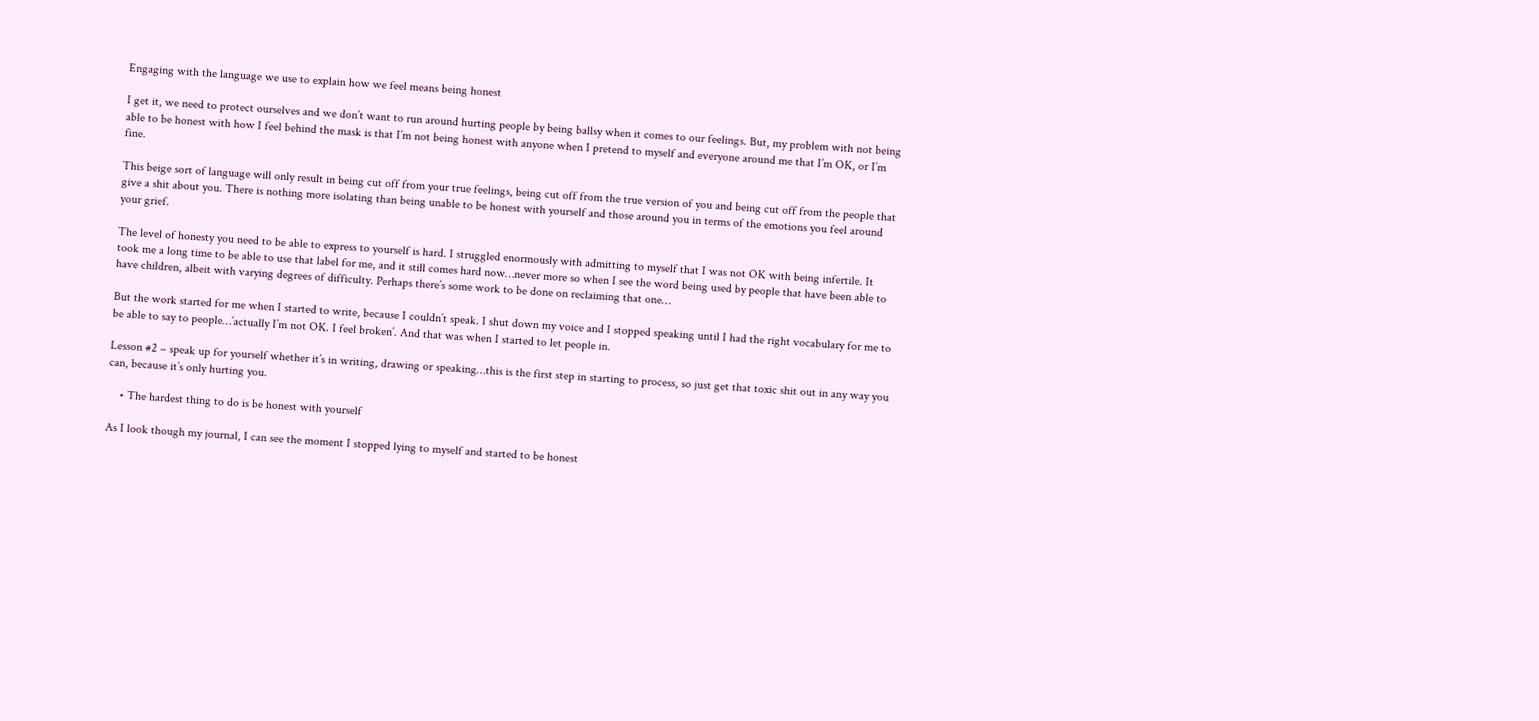Engaging with the language we use to explain how we feel means being honest

I get it, we need to protect ourselves and we don’t want to run around hurting people by being ballsy when it comes to our feelings. But, my problem with not being able to be honest with how I feel behind the mask is that I’m not being honest with anyone when I pretend to myself and everyone around me that I’m OK, or I’m fine.

This beige sort of language will only result in being cut off from your true feelings, being cut off from the true version of you and being cut off from the people that give a shit about you. There is nothing more isolating than being unable to be honest with yourself and those around you in terms of the emotions you feel around your grief.

The level of honesty you need to be able to express to yourself is hard. I struggled enormously with admitting to myself that I was not OK with being infertile. It took me a long time to be able to use that label for me, and it still comes hard now…never more so when I see the word being used by people that have been able to have children, albeit with varying degrees of difficulty. Perhaps there’s some work to be done on reclaiming that one…

But the work started for me when I started to write, because I couldn’t speak. I shut down my voice and I stopped speaking until I had the right vocabulary for me to be able to say to people…’actually I’m not OK. I feel broken’. And that was when I started to let people in.

Lesson #2 – speak up for yourself whether it’s in writing, drawing or speaking…this is the first step in starting to process, so just get that toxic shit out in any way you can, because it’s only hurting you.

    • The hardest thing to do is be honest with yourself

As I look though my journal, I can see the moment I stopped lying to myself and started to be honest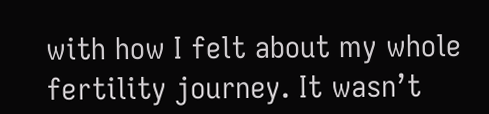with how I felt about my whole fertility journey. It wasn’t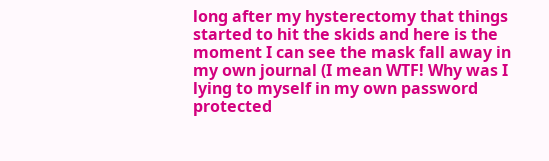long after my hysterectomy that things started to hit the skids and here is the moment I can see the mask fall away in my own journal (I mean WTF! Why was I lying to myself in my own password protected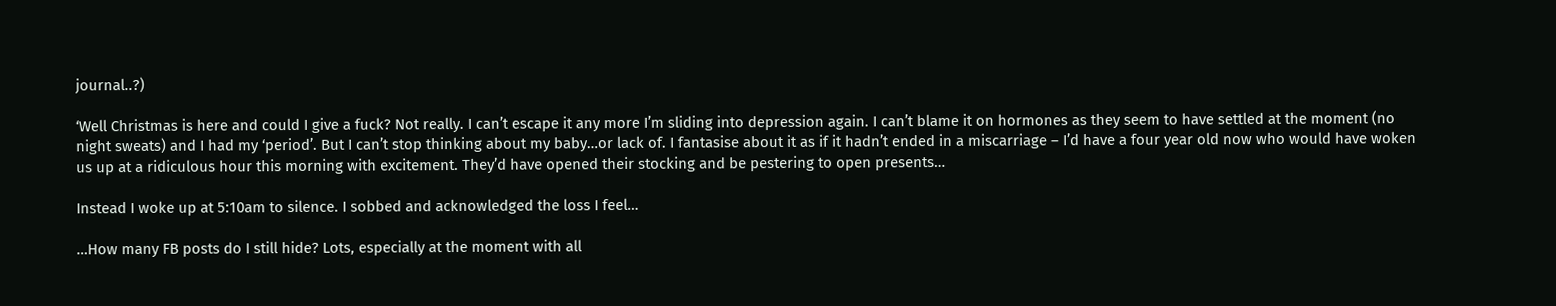journal..?)

‘Well Christmas is here and could I give a fuck? Not really. I can’t escape it any more I’m sliding into depression again. I can’t blame it on hormones as they seem to have settled at the moment (no night sweats) and I had my ‘period’. But I can’t stop thinking about my baby…or lack of. I fantasise about it as if it hadn’t ended in a miscarriage – I’d have a four year old now who would have woken us up at a ridiculous hour this morning with excitement. They’d have opened their stocking and be pestering to open presents…

Instead I woke up at 5:10am to silence. I sobbed and acknowledged the loss I feel…

…How many FB posts do I still hide? Lots, especially at the moment with all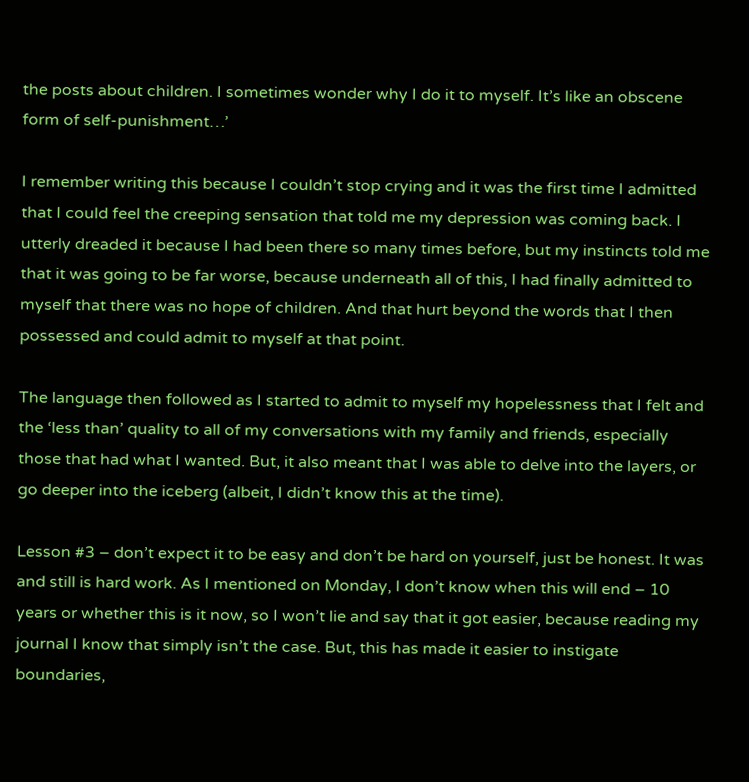the posts about children. I sometimes wonder why I do it to myself. It’s like an obscene form of self-punishment…’

I remember writing this because I couldn’t stop crying and it was the first time I admitted that I could feel the creeping sensation that told me my depression was coming back. I utterly dreaded it because I had been there so many times before, but my instincts told me that it was going to be far worse, because underneath all of this, I had finally admitted to myself that there was no hope of children. And that hurt beyond the words that I then possessed and could admit to myself at that point.

The language then followed as I started to admit to myself my hopelessness that I felt and the ‘less than’ quality to all of my conversations with my family and friends, especially those that had what I wanted. But, it also meant that I was able to delve into the layers, or go deeper into the iceberg (albeit, I didn’t know this at the time).

Lesson #3 – don’t expect it to be easy and don’t be hard on yourself, just be honest. It was and still is hard work. As I mentioned on Monday, I don’t know when this will end – 10 years or whether this is it now, so I won’t lie and say that it got easier, because reading my journal I know that simply isn’t the case. But, this has made it easier to instigate boundaries,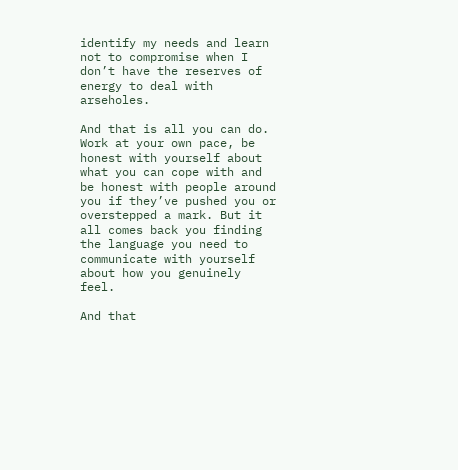identify my needs and learn not to compromise when I don’t have the reserves of energy to deal with arseholes.

And that is all you can do. Work at your own pace, be honest with yourself about what you can cope with and be honest with people around you if they’ve pushed you or overstepped a mark. But it all comes back you finding the language you need to communicate with yourself about how you genuinely feel.

And that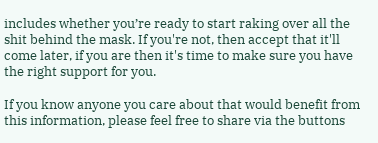includes whether you’re ready to start raking over all the shit behind the mask. If you're not, then accept that it'll come later, if you are then it's time to make sure you have the right support for you.

If you know anyone you care about that would benefit from this information, please feel free to share via the buttons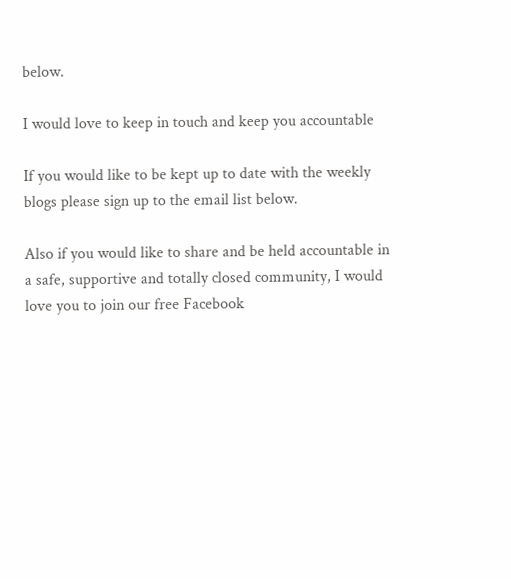below.

I would love to keep in touch and keep you accountable

If you would like to be kept up to date with the weekly blogs please sign up to the email list below.

Also if you would like to share and be held accountable in a safe, supportive and totally closed community, I would love you to join our free Facebook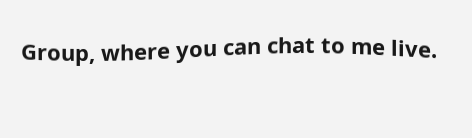Group, where you can chat to me live.